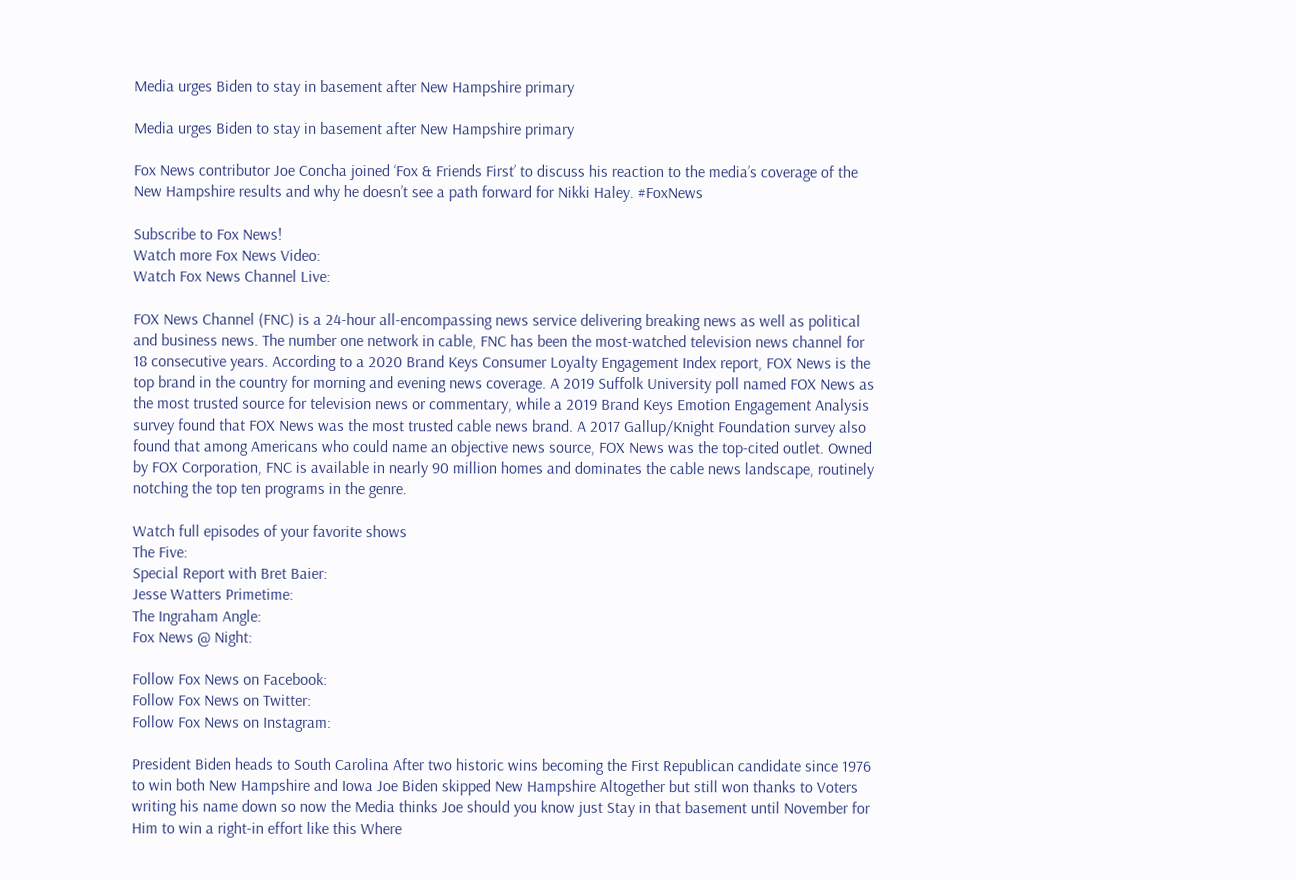Media urges Biden to stay in basement after New Hampshire primary

Media urges Biden to stay in basement after New Hampshire primary

Fox News contributor Joe Concha joined ‘Fox & Friends First’ to discuss his reaction to the media’s coverage of the New Hampshire results and why he doesn’t see a path forward for Nikki Haley. #FoxNews

Subscribe to Fox News!
Watch more Fox News Video:
Watch Fox News Channel Live:

FOX News Channel (FNC) is a 24-hour all-encompassing news service delivering breaking news as well as political and business news. The number one network in cable, FNC has been the most-watched television news channel for 18 consecutive years. According to a 2020 Brand Keys Consumer Loyalty Engagement Index report, FOX News is the top brand in the country for morning and evening news coverage. A 2019 Suffolk University poll named FOX News as the most trusted source for television news or commentary, while a 2019 Brand Keys Emotion Engagement Analysis survey found that FOX News was the most trusted cable news brand. A 2017 Gallup/Knight Foundation survey also found that among Americans who could name an objective news source, FOX News was the top-cited outlet. Owned by FOX Corporation, FNC is available in nearly 90 million homes and dominates the cable news landscape, routinely notching the top ten programs in the genre.

Watch full episodes of your favorite shows
The Five:
Special Report with Bret Baier:
Jesse Watters Primetime:
The Ingraham Angle:
Fox News @ Night:

Follow Fox News on Facebook:
Follow Fox News on Twitter:
Follow Fox News on Instagram:

President Biden heads to South Carolina After two historic wins becoming the First Republican candidate since 1976 to win both New Hampshire and Iowa Joe Biden skipped New Hampshire Altogether but still won thanks to Voters writing his name down so now the Media thinks Joe should you know just Stay in that basement until November for Him to win a right-in effort like this Where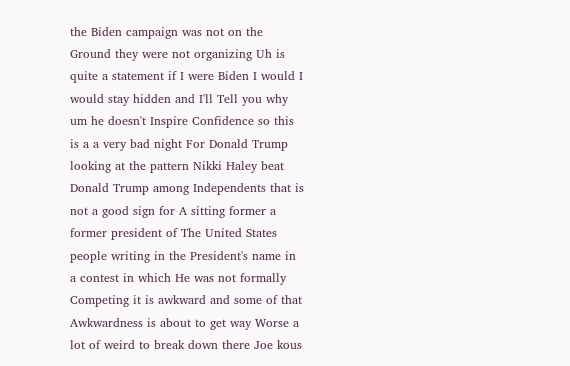the Biden campaign was not on the Ground they were not organizing Uh is quite a statement if I were Biden I would I would stay hidden and I'll Tell you why um he doesn't Inspire Confidence so this is a a very bad night For Donald Trump looking at the pattern Nikki Haley beat Donald Trump among Independents that is not a good sign for A sitting former a former president of The United States people writing in the President's name in a contest in which He was not formally Competing it is awkward and some of that Awkwardness is about to get way Worse a lot of weird to break down there Joe kous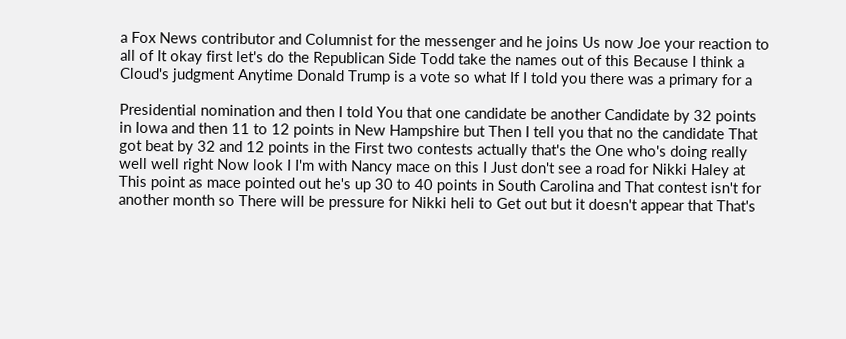a Fox News contributor and Columnist for the messenger and he joins Us now Joe your reaction to all of It okay first let's do the Republican Side Todd take the names out of this Because I think a Cloud's judgment Anytime Donald Trump is a vote so what If I told you there was a primary for a

Presidential nomination and then I told You that one candidate be another Candidate by 32 points in Iowa and then 11 to 12 points in New Hampshire but Then I tell you that no the candidate That got beat by 32 and 12 points in the First two contests actually that's the One who's doing really well well right Now look I I'm with Nancy mace on this I Just don't see a road for Nikki Haley at This point as mace pointed out he's up 30 to 40 points in South Carolina and That contest isn't for another month so There will be pressure for Nikki heli to Get out but it doesn't appear that That's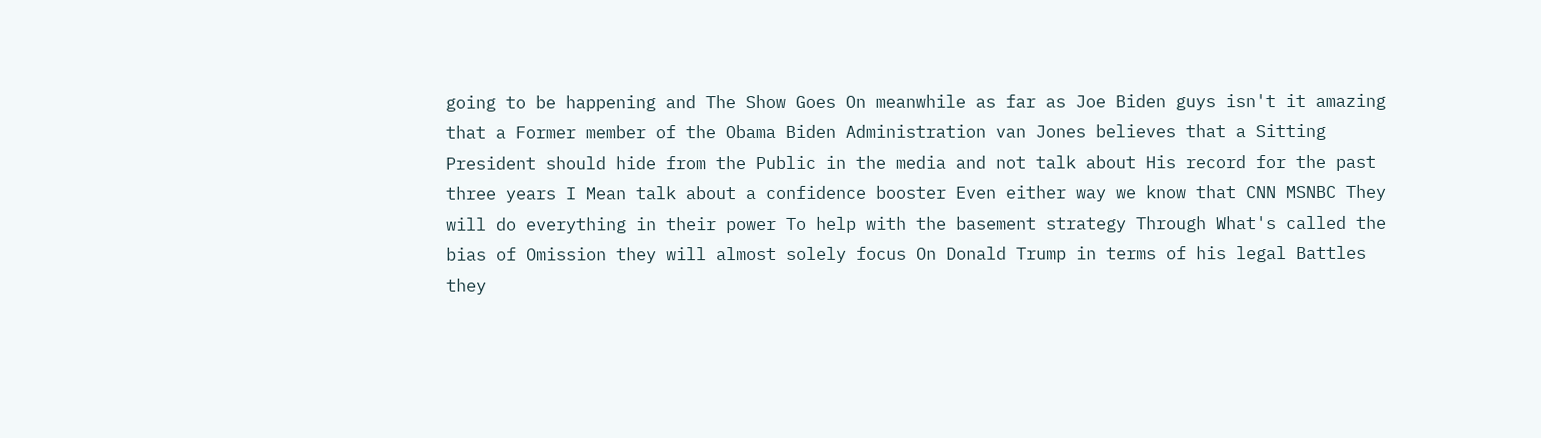going to be happening and The Show Goes On meanwhile as far as Joe Biden guys isn't it amazing that a Former member of the Obama Biden Administration van Jones believes that a Sitting President should hide from the Public in the media and not talk about His record for the past three years I Mean talk about a confidence booster Even either way we know that CNN MSNBC They will do everything in their power To help with the basement strategy Through What's called the bias of Omission they will almost solely focus On Donald Trump in terms of his legal Battles they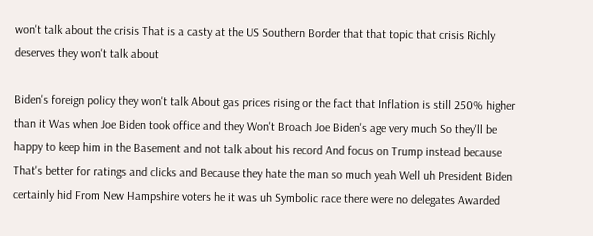won't talk about the crisis That is a casty at the US Southern Border that that topic that crisis Richly deserves they won't talk about

Biden's foreign policy they won't talk About gas prices rising or the fact that Inflation is still 250% higher than it Was when Joe Biden took office and they Won't Broach Joe Biden's age very much So they'll be happy to keep him in the Basement and not talk about his record And focus on Trump instead because That's better for ratings and clicks and Because they hate the man so much yeah Well uh President Biden certainly hid From New Hampshire voters he it was uh Symbolic race there were no delegates Awarded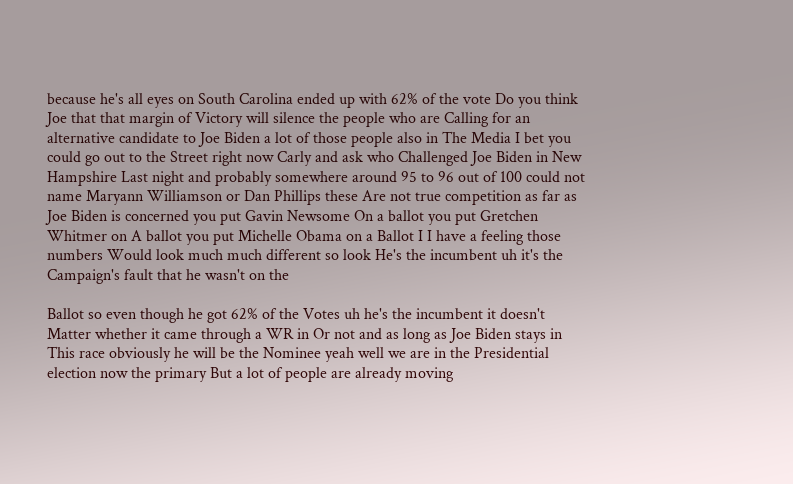because he's all eyes on South Carolina ended up with 62% of the vote Do you think Joe that that margin of Victory will silence the people who are Calling for an alternative candidate to Joe Biden a lot of those people also in The Media I bet you could go out to the Street right now Carly and ask who Challenged Joe Biden in New Hampshire Last night and probably somewhere around 95 to 96 out of 100 could not name Maryann Williamson or Dan Phillips these Are not true competition as far as Joe Biden is concerned you put Gavin Newsome On a ballot you put Gretchen Whitmer on A ballot you put Michelle Obama on a Ballot I I have a feeling those numbers Would look much much different so look He's the incumbent uh it's the Campaign's fault that he wasn't on the

Ballot so even though he got 62% of the Votes uh he's the incumbent it doesn't Matter whether it came through a WR in Or not and as long as Joe Biden stays in This race obviously he will be the Nominee yeah well we are in the Presidential election now the primary But a lot of people are already moving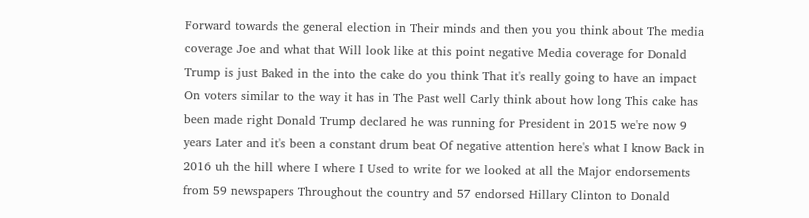Forward towards the general election in Their minds and then you you think about The media coverage Joe and what that Will look like at this point negative Media coverage for Donald Trump is just Baked in the into the cake do you think That it's really going to have an impact On voters similar to the way it has in The Past well Carly think about how long This cake has been made right Donald Trump declared he was running for President in 2015 we're now 9 years Later and it's been a constant drum beat Of negative attention here's what I know Back in 2016 uh the hill where I where I Used to write for we looked at all the Major endorsements from 59 newspapers Throughout the country and 57 endorsed Hillary Clinton to Donald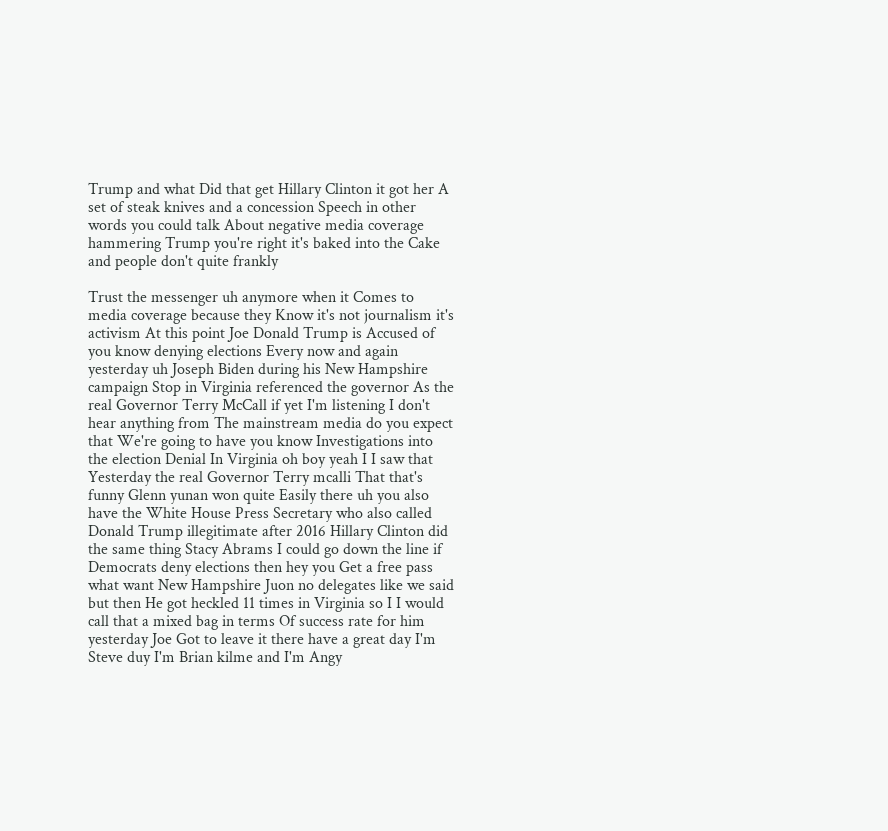Trump and what Did that get Hillary Clinton it got her A set of steak knives and a concession Speech in other words you could talk About negative media coverage hammering Trump you're right it's baked into the Cake and people don't quite frankly

Trust the messenger uh anymore when it Comes to media coverage because they Know it's not journalism it's activism At this point Joe Donald Trump is Accused of you know denying elections Every now and again yesterday uh Joseph Biden during his New Hampshire campaign Stop in Virginia referenced the governor As the real Governor Terry McCall if yet I'm listening I don't hear anything from The mainstream media do you expect that We're going to have you know Investigations into the election Denial In Virginia oh boy yeah I I saw that Yesterday the real Governor Terry mcalli That that's funny Glenn yunan won quite Easily there uh you also have the White House Press Secretary who also called Donald Trump illegitimate after 2016 Hillary Clinton did the same thing Stacy Abrams I could go down the line if Democrats deny elections then hey you Get a free pass what want New Hampshire Juon no delegates like we said but then He got heckled 11 times in Virginia so I I would call that a mixed bag in terms Of success rate for him yesterday Joe Got to leave it there have a great day I'm Steve duy I'm Brian kilme and I'm Angy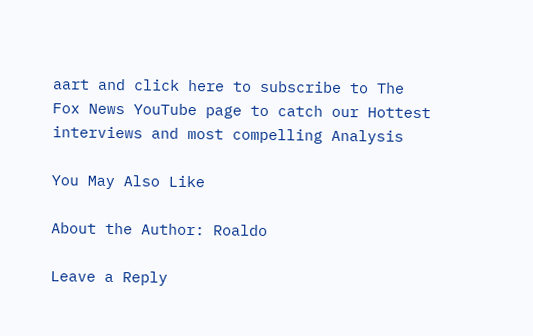aart and click here to subscribe to The Fox News YouTube page to catch our Hottest interviews and most compelling Analysis

You May Also Like

About the Author: Roaldo

Leave a Reply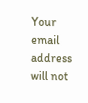Your email address will not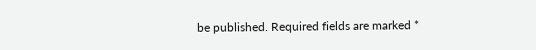be published. Required fields are marked *